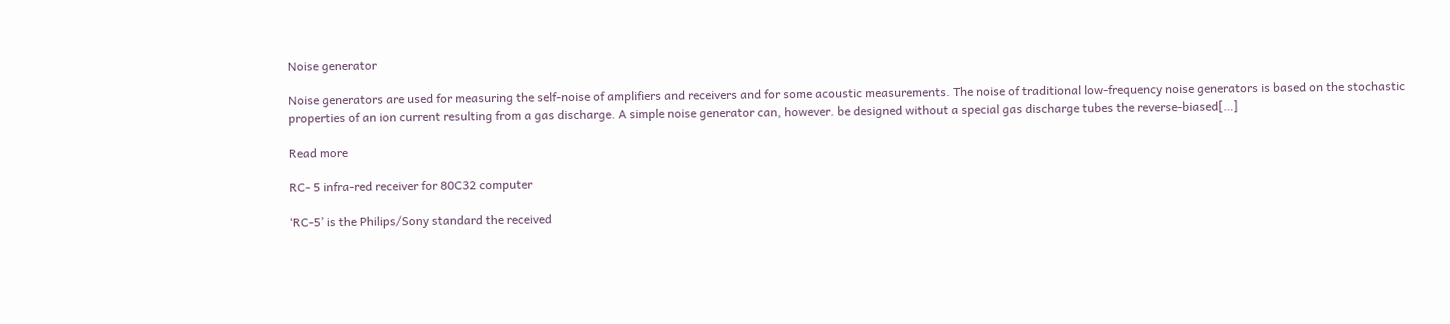Noise generator

Noise generators are used for measuring the self-noise of amplifiers and receivers and for some acoustic measurements. The noise of traditional low-frequency noise generators is based on the stochastic properties of an ion current resulting from a gas discharge. A simple noise generator can, however. be designed without a special gas discharge tubes the reverse-biased[…]

Read more

RC- 5 infra-red receiver for 80C32 computer

‘RC-5’ is the Philips/Sony standard the received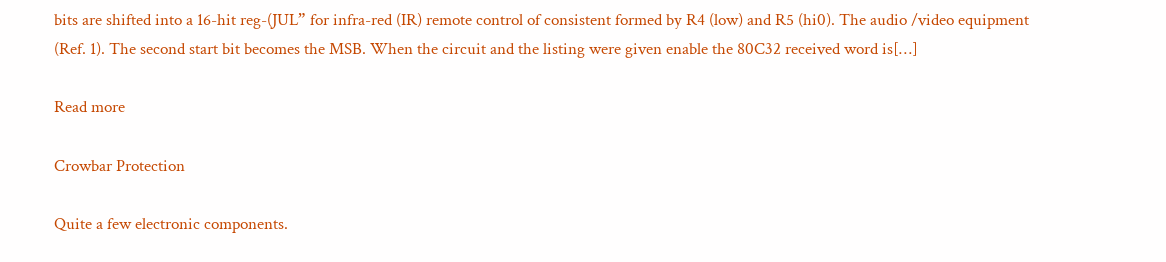bits are shifted into a 16-hit reg-(JUL” for infra-red (IR) remote control of consistent formed by R4 (low) and R5 (hi0). The audio /video equipment (Ref. 1). The second start bit becomes the MSB. When the circuit and the listing were given enable the 80C32 received word is[…]

Read more

Crowbar Protection

Quite a few electronic components.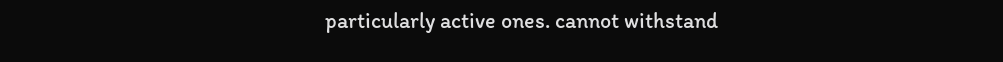particularly active ones. cannot withstand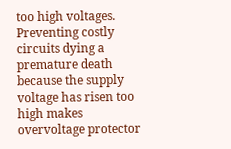too high voltages. Preventing costly circuits dying a premature death because the supply voltage has risen too high makes overvoltage protector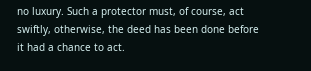no luxury. Such a protector must, of course, act swiftly, otherwise, the deed has been done before it had a chance to act.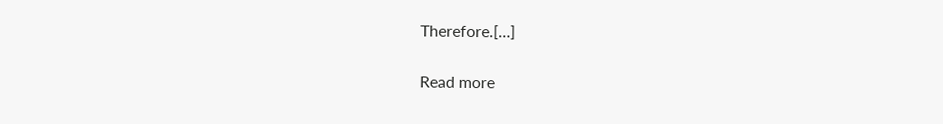Therefore.[…]

Read more